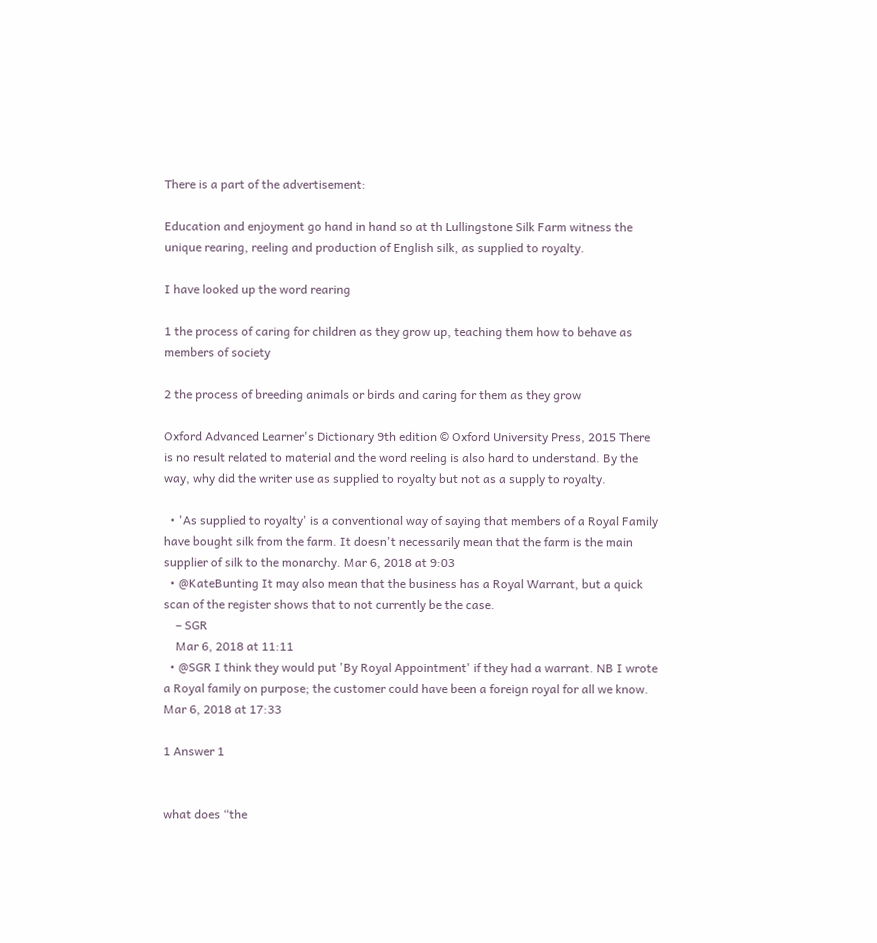There is a part of the advertisement:

Education and enjoyment go hand in hand so at th Lullingstone Silk Farm witness the unique rearing, reeling and production of English silk, as supplied to royalty.

I have looked up the word rearing

1 the process of caring for children as they grow up, teaching them how to behave as members of society

2 the process of breeding animals or birds and caring for them as they grow

Oxford Advanced Learner's Dictionary 9th edition © Oxford University Press, 2015 There is no result related to material and the word reeling is also hard to understand. By the way, why did the writer use as supplied to royalty but not as a supply to royalty.

  • 'As supplied to royalty' is a conventional way of saying that members of a Royal Family have bought silk from the farm. It doesn't necessarily mean that the farm is the main supplier of silk to the monarchy. Mar 6, 2018 at 9:03
  • @KateBunting It may also mean that the business has a Royal Warrant, but a quick scan of the register shows that to not currently be the case.
    – SGR
    Mar 6, 2018 at 11:11
  • @SGR I think they would put 'By Royal Appointment' if they had a warrant. NB I wrote a Royal family on purpose; the customer could have been a foreign royal for all we know. Mar 6, 2018 at 17:33

1 Answer 1


what does “the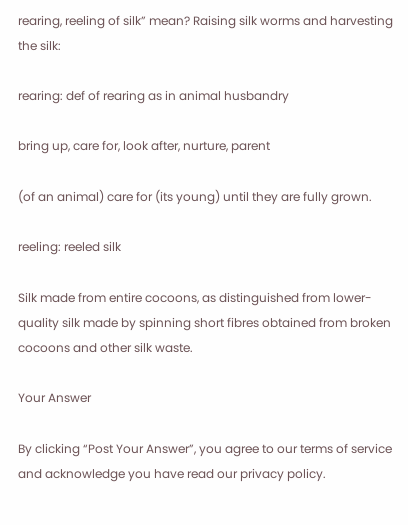rearing, reeling of silk” mean? Raising silk worms and harvesting the silk:

rearing: def of rearing as in animal husbandry

bring up, care for, look after, nurture, parent

(of an animal) care for (its young) until they are fully grown.

reeling: reeled silk

Silk made from entire cocoons, as distinguished from lower-quality silk made by spinning short fibres obtained from broken cocoons and other silk waste.

Your Answer

By clicking “Post Your Answer”, you agree to our terms of service and acknowledge you have read our privacy policy.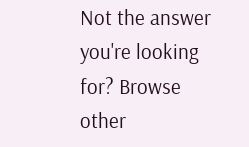Not the answer you're looking for? Browse other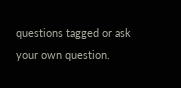questions tagged or ask your own question.